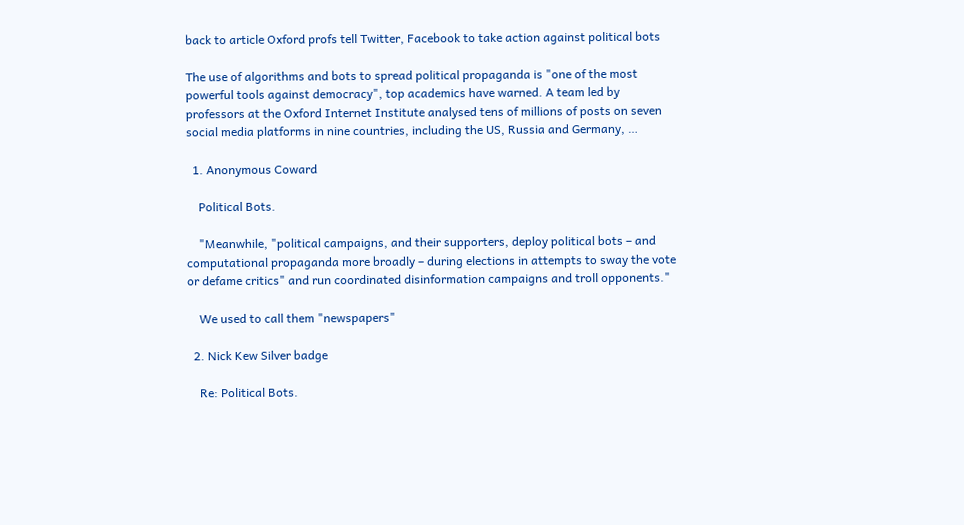back to article Oxford profs tell Twitter, Facebook to take action against political bots

The use of algorithms and bots to spread political propaganda is "one of the most powerful tools against democracy", top academics have warned. A team led by professors at the Oxford Internet Institute analysed tens of millions of posts on seven social media platforms in nine countries, including the US, Russia and Germany, …

  1. Anonymous Coward

    Political Bots.

    "Meanwhile, "political campaigns, and their supporters, deploy political bots – and computational propaganda more broadly – during elections in attempts to sway the vote or defame critics" and run coordinated disinformation campaigns and troll opponents."

    We used to call them "newspapers"

  2. Nick Kew Silver badge

    Re: Political Bots.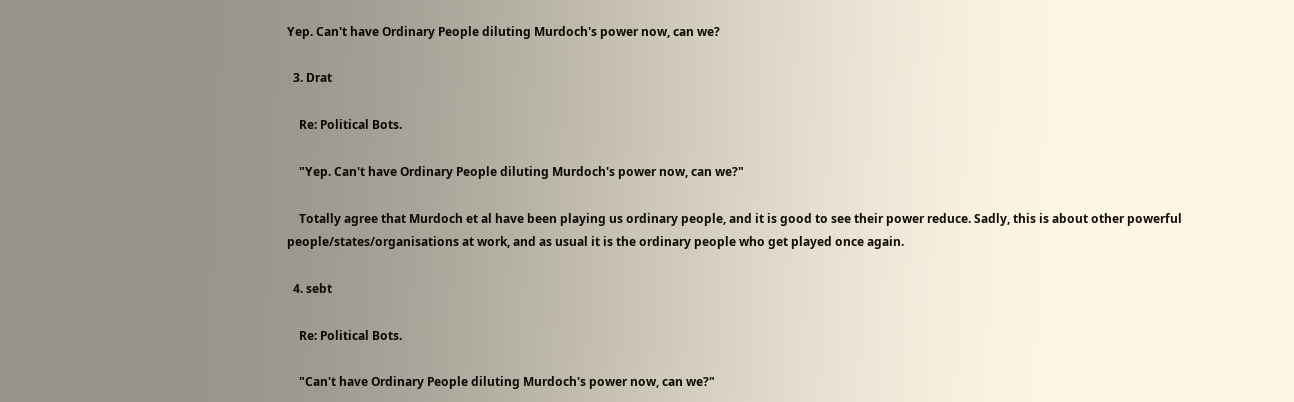Yep. Can't have Ordinary People diluting Murdoch's power now, can we?

  3. Drat

    Re: Political Bots.

    "Yep. Can't have Ordinary People diluting Murdoch's power now, can we?"

    Totally agree that Murdoch et al have been playing us ordinary people, and it is good to see their power reduce. Sadly, this is about other powerful people/states/organisations at work, and as usual it is the ordinary people who get played once again.

  4. sebt

    Re: Political Bots.

    "Can't have Ordinary People diluting Murdoch's power now, can we?"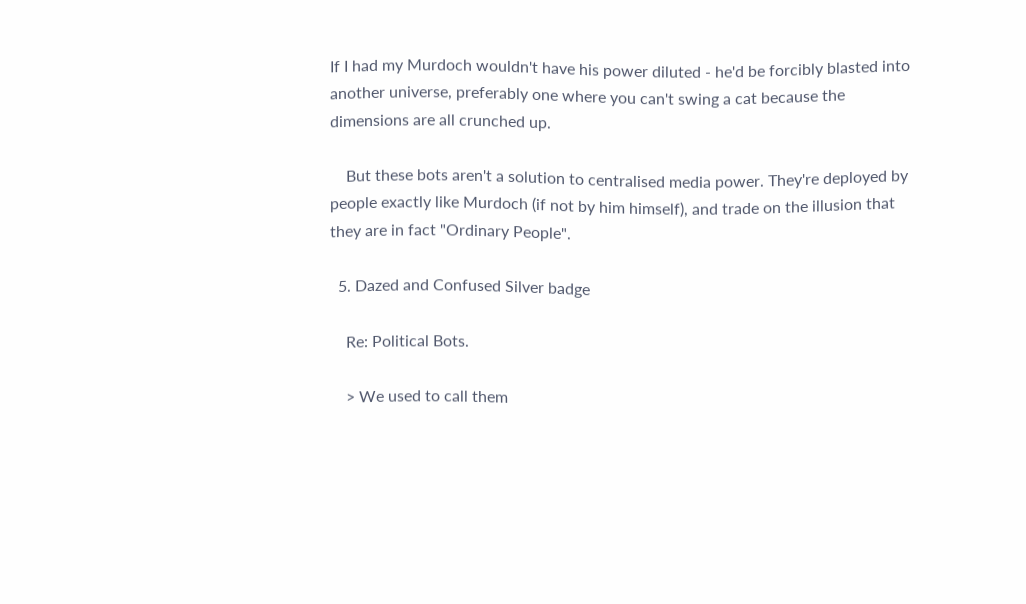If I had my Murdoch wouldn't have his power diluted - he'd be forcibly blasted into another universe, preferably one where you can't swing a cat because the dimensions are all crunched up.

    But these bots aren't a solution to centralised media power. They're deployed by people exactly like Murdoch (if not by him himself), and trade on the illusion that they are in fact "Ordinary People".

  5. Dazed and Confused Silver badge

    Re: Political Bots.

    > We used to call them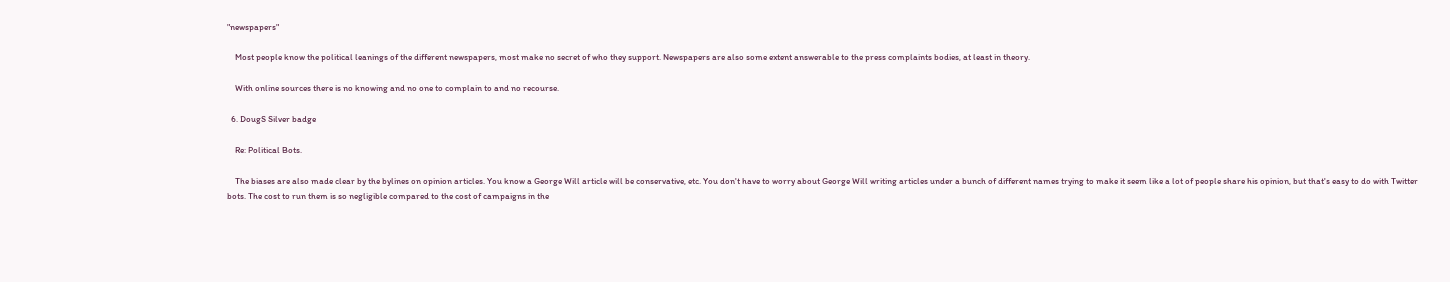"newspapers"

    Most people know the political leanings of the different newspapers, most make no secret of who they support. Newspapers are also some extent answerable to the press complaints bodies, at least in theory.

    With online sources there is no knowing and no one to complain to and no recourse.

  6. DougS Silver badge

    Re: Political Bots.

    The biases are also made clear by the bylines on opinion articles. You know a George Will article will be conservative, etc. You don't have to worry about George Will writing articles under a bunch of different names trying to make it seem like a lot of people share his opinion, but that's easy to do with Twitter bots. The cost to run them is so negligible compared to the cost of campaigns in the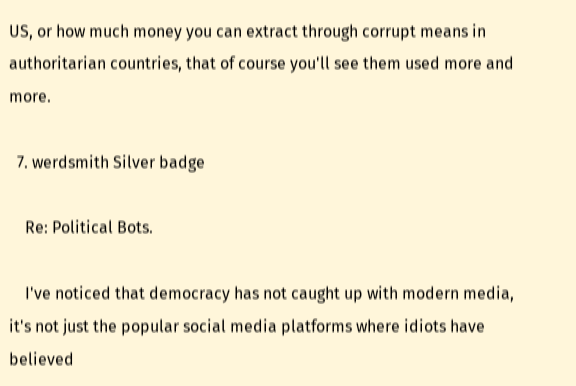US, or how much money you can extract through corrupt means in authoritarian countries, that of course you'll see them used more and more.

  7. werdsmith Silver badge

    Re: Political Bots.

    I've noticed that democracy has not caught up with modern media, it's not just the popular social media platforms where idiots have believed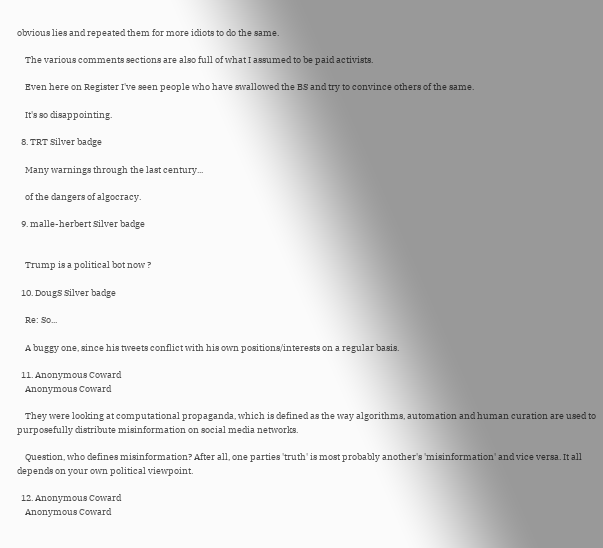obvious lies and repeated them for more idiots to do the same.

    The various comments sections are also full of what I assumed to be paid activists.

    Even here on Register I've seen people who have swallowed the BS and try to convince others of the same.

    It's so disappointing.

  8. TRT Silver badge

    Many warnings through the last century...

    of the dangers of algocracy.

  9. malle-herbert Silver badge


    Trump is a political bot now ?

  10. DougS Silver badge

    Re: So...

    A buggy one, since his tweets conflict with his own positions/interests on a regular basis.

  11. Anonymous Coward
    Anonymous Coward

    They were looking at computational propaganda, which is defined as the way algorithms, automation and human curation are used to purposefully distribute misinformation on social media networks.

    Question, who defines misinformation? After all, one parties 'truth' is most probably another's 'misinformation' and vice versa. It all depends on your own political viewpoint.

  12. Anonymous Coward
    Anonymous Coward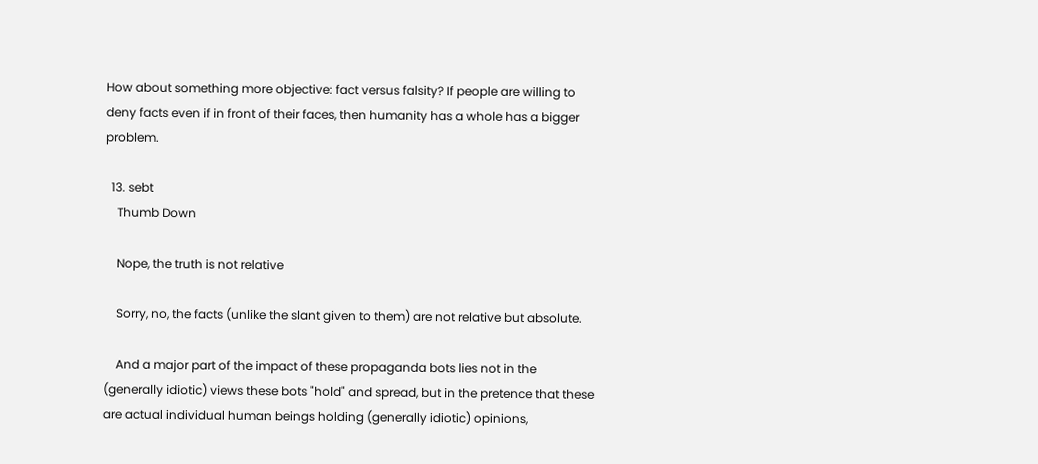How about something more objective: fact versus falsity? If people are willing to deny facts even if in front of their faces, then humanity has a whole has a bigger problem.

  13. sebt
    Thumb Down

    Nope, the truth is not relative

    Sorry, no, the facts (unlike the slant given to them) are not relative but absolute.

    And a major part of the impact of these propaganda bots lies not in the (generally idiotic) views these bots "hold" and spread, but in the pretence that these are actual individual human beings holding (generally idiotic) opinions,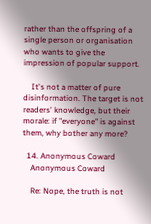rather than the offspring of a single person or organisation who wants to give the impression of popular support.

    It's not a matter of pure disinformation. The target is not readers' knowledge, but their morale: if "everyone" is against them, why bother any more?

  14. Anonymous Coward
    Anonymous Coward

    Re: Nope, the truth is not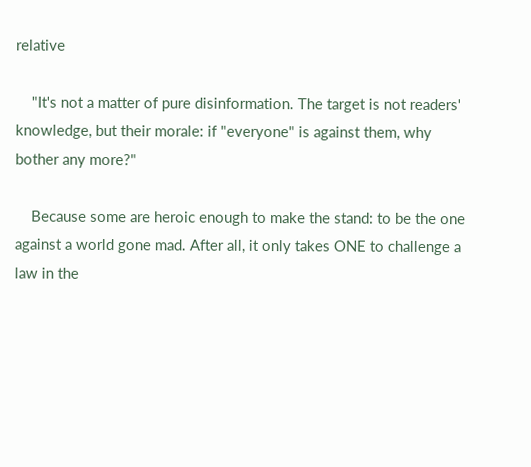relative

    "It's not a matter of pure disinformation. The target is not readers' knowledge, but their morale: if "everyone" is against them, why bother any more?"

    Because some are heroic enough to make the stand: to be the one against a world gone mad. After all, it only takes ONE to challenge a law in the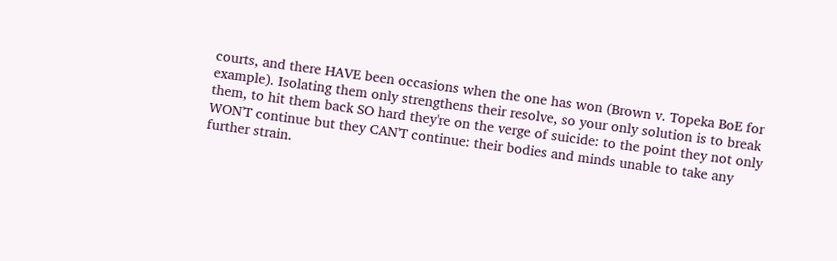courts, and there HAVE been occasions when the one has won (Brown v. Topeka BoE for example). Isolating them only strengthens their resolve, so your only solution is to break them, to hit them back SO hard they're on the verge of suicide: to the point they not only WON'T continue but they CAN'T continue: their bodies and minds unable to take any further strain.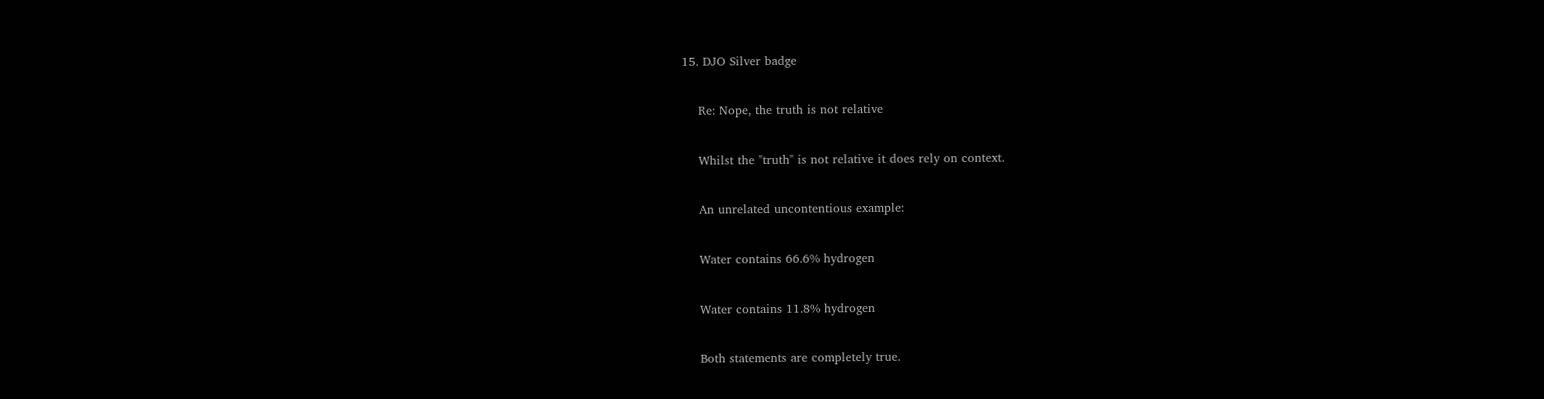15. DJO Silver badge

    Re: Nope, the truth is not relative

    Whilst the "truth" is not relative it does rely on context.

    An unrelated uncontentious example:

    Water contains 66.6% hydrogen

    Water contains 11.8% hydrogen

    Both statements are completely true.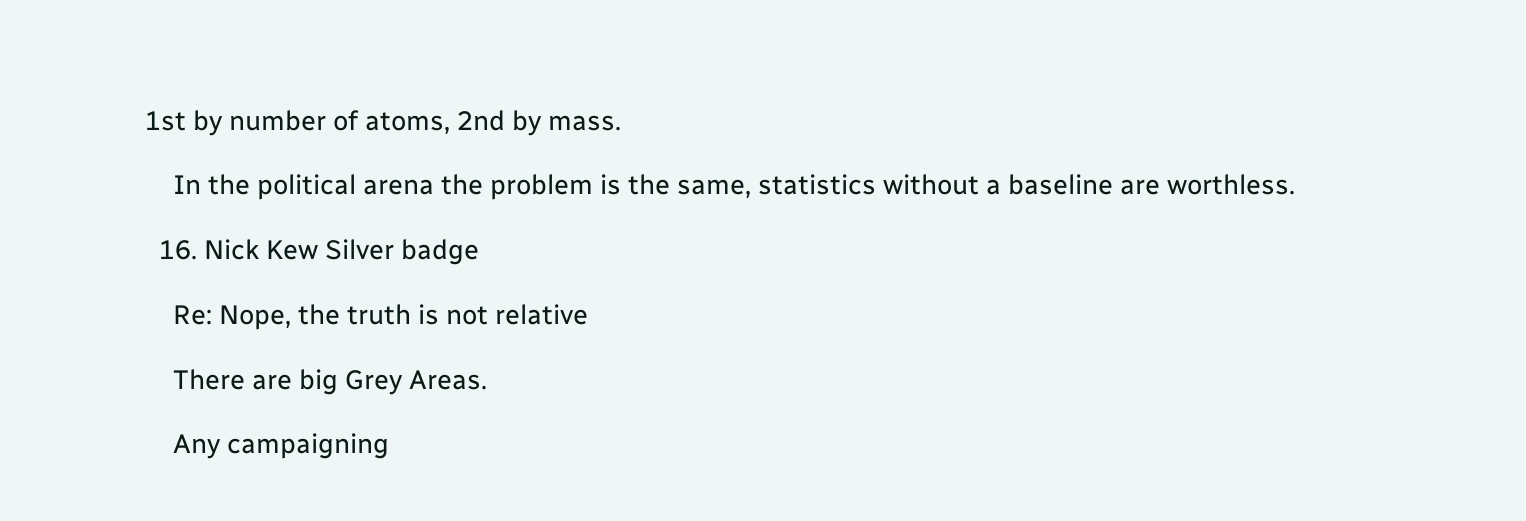1st by number of atoms, 2nd by mass.

    In the political arena the problem is the same, statistics without a baseline are worthless.

  16. Nick Kew Silver badge

    Re: Nope, the truth is not relative

    There are big Grey Areas.

    Any campaigning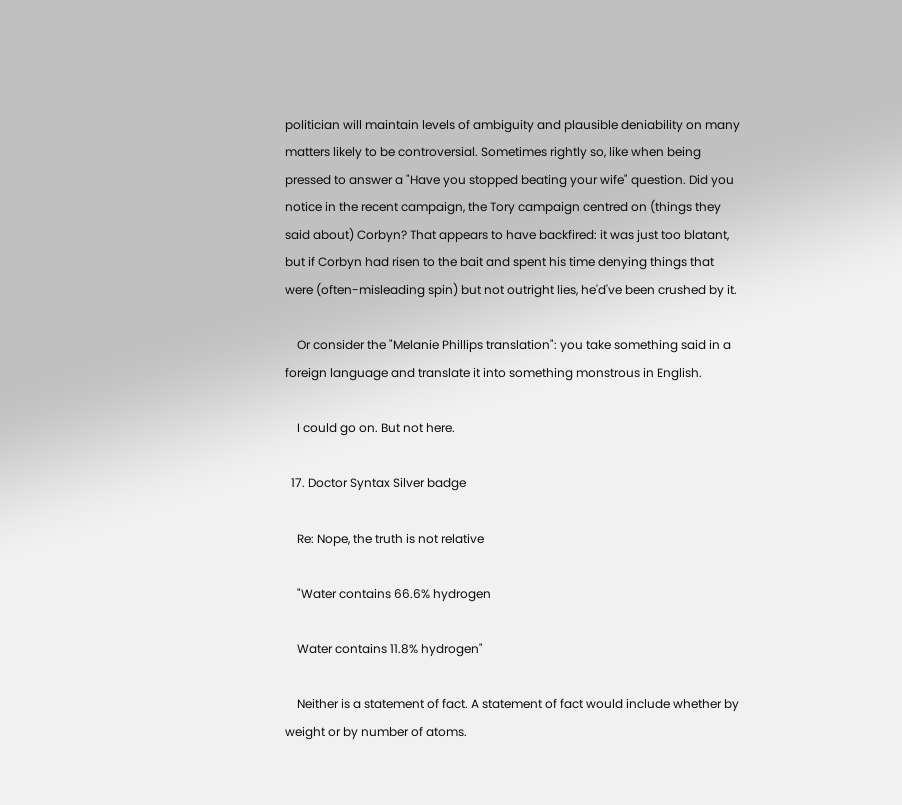politician will maintain levels of ambiguity and plausible deniability on many matters likely to be controversial. Sometimes rightly so, like when being pressed to answer a "Have you stopped beating your wife" question. Did you notice in the recent campaign, the Tory campaign centred on (things they said about) Corbyn? That appears to have backfired: it was just too blatant, but if Corbyn had risen to the bait and spent his time denying things that were (often-misleading spin) but not outright lies, he'd've been crushed by it.

    Or consider the "Melanie Phillips translation": you take something said in a foreign language and translate it into something monstrous in English.

    I could go on. But not here.

  17. Doctor Syntax Silver badge

    Re: Nope, the truth is not relative

    "Water contains 66.6% hydrogen

    Water contains 11.8% hydrogen"

    Neither is a statement of fact. A statement of fact would include whether by weight or by number of atoms.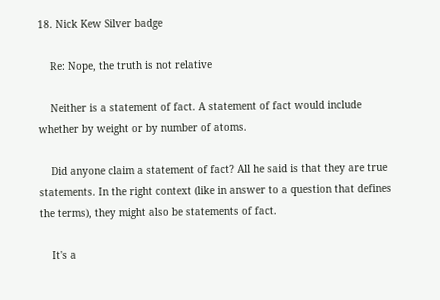18. Nick Kew Silver badge

    Re: Nope, the truth is not relative

    Neither is a statement of fact. A statement of fact would include whether by weight or by number of atoms.

    Did anyone claim a statement of fact? All he said is that they are true statements. In the right context (like in answer to a question that defines the terms), they might also be statements of fact.

    It's a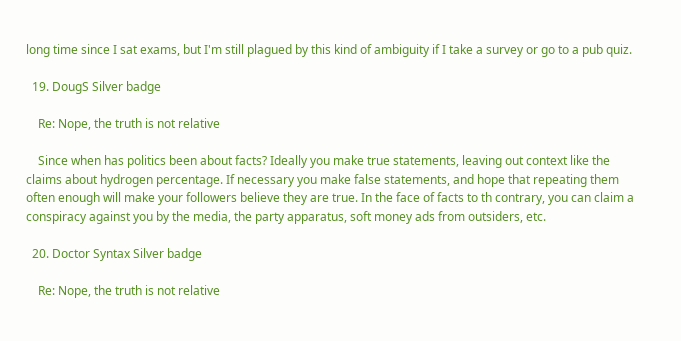long time since I sat exams, but I'm still plagued by this kind of ambiguity if I take a survey or go to a pub quiz.

  19. DougS Silver badge

    Re: Nope, the truth is not relative

    Since when has politics been about facts? Ideally you make true statements, leaving out context like the claims about hydrogen percentage. If necessary you make false statements, and hope that repeating them often enough will make your followers believe they are true. In the face of facts to th contrary, you can claim a conspiracy against you by the media, the party apparatus, soft money ads from outsiders, etc.

  20. Doctor Syntax Silver badge

    Re: Nope, the truth is not relative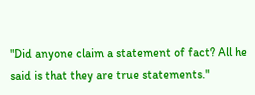"Did anyone claim a statement of fact? All he said is that they are true statements."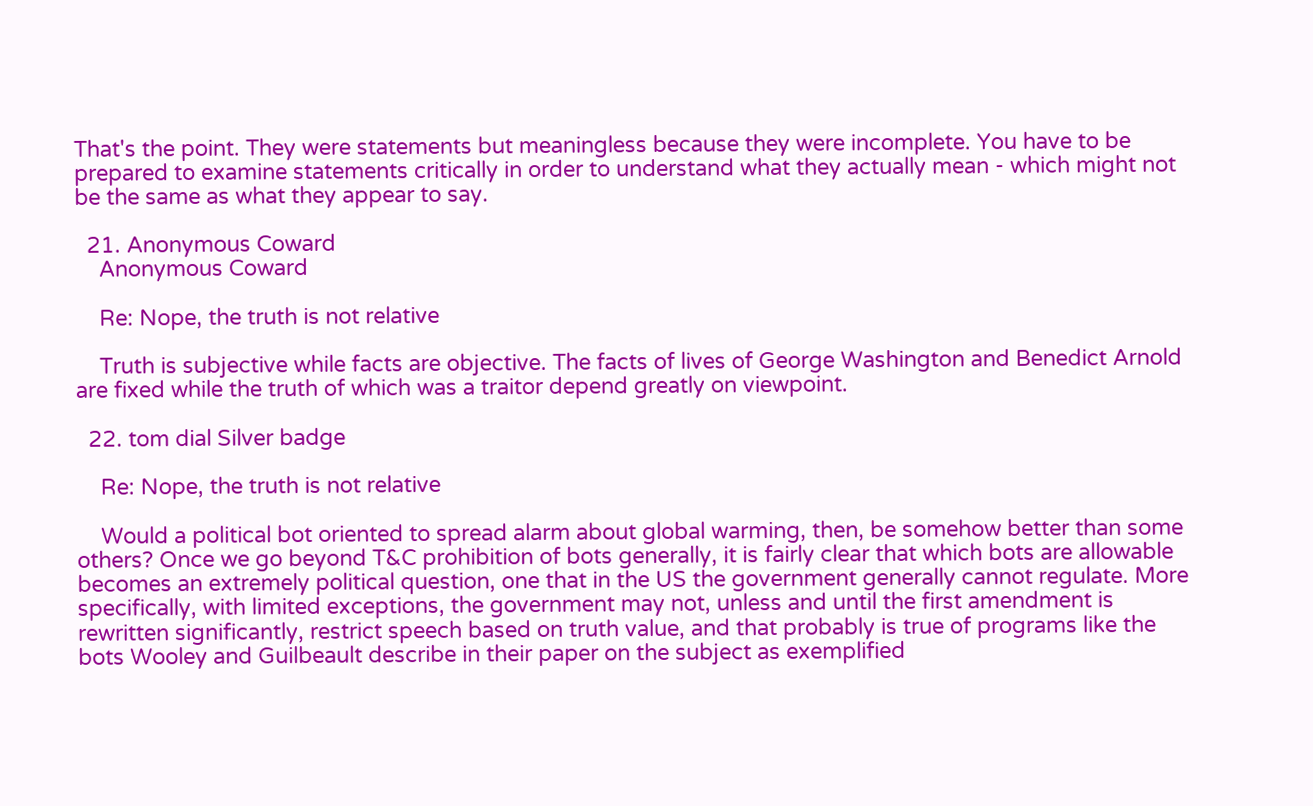That's the point. They were statements but meaningless because they were incomplete. You have to be prepared to examine statements critically in order to understand what they actually mean - which might not be the same as what they appear to say.

  21. Anonymous Coward
    Anonymous Coward

    Re: Nope, the truth is not relative

    Truth is subjective while facts are objective. The facts of lives of George Washington and Benedict Arnold are fixed while the truth of which was a traitor depend greatly on viewpoint.

  22. tom dial Silver badge

    Re: Nope, the truth is not relative

    Would a political bot oriented to spread alarm about global warming, then, be somehow better than some others? Once we go beyond T&C prohibition of bots generally, it is fairly clear that which bots are allowable becomes an extremely political question, one that in the US the government generally cannot regulate. More specifically, with limited exceptions, the government may not, unless and until the first amendment is rewritten significantly, restrict speech based on truth value, and that probably is true of programs like the bots Wooley and Guilbeault describe in their paper on the subject as exemplified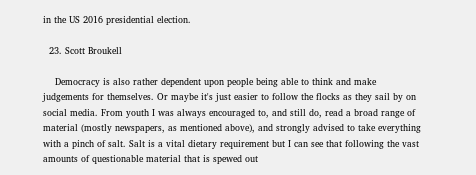in the US 2016 presidential election.

  23. Scott Broukell

    Democracy is also rather dependent upon people being able to think and make judgements for themselves. Or maybe it's just easier to follow the flocks as they sail by on social media. From youth I was always encouraged to, and still do, read a broad range of material (mostly newspapers, as mentioned above), and strongly advised to take everything with a pinch of salt. Salt is a vital dietary requirement but I can see that following the vast amounts of questionable material that is spewed out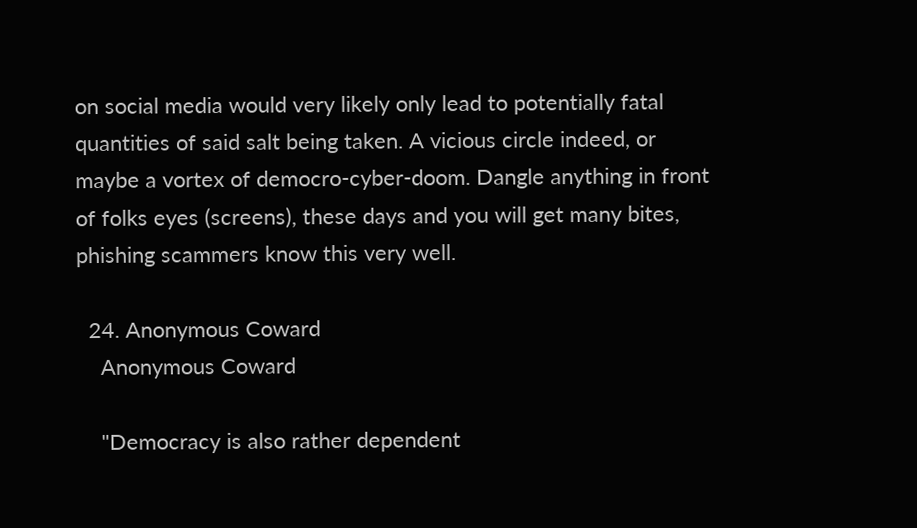on social media would very likely only lead to potentially fatal quantities of said salt being taken. A vicious circle indeed, or maybe a vortex of democro-cyber-doom. Dangle anything in front of folks eyes (screens), these days and you will get many bites, phishing scammers know this very well.

  24. Anonymous Coward
    Anonymous Coward

    "Democracy is also rather dependent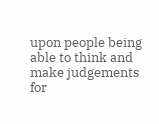upon people being able to think and make judgements for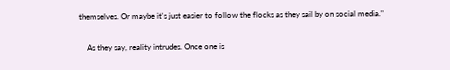themselves. Or maybe it's just easier to follow the flocks as they sail by on social media."

    As they say, reality intrudes. Once one is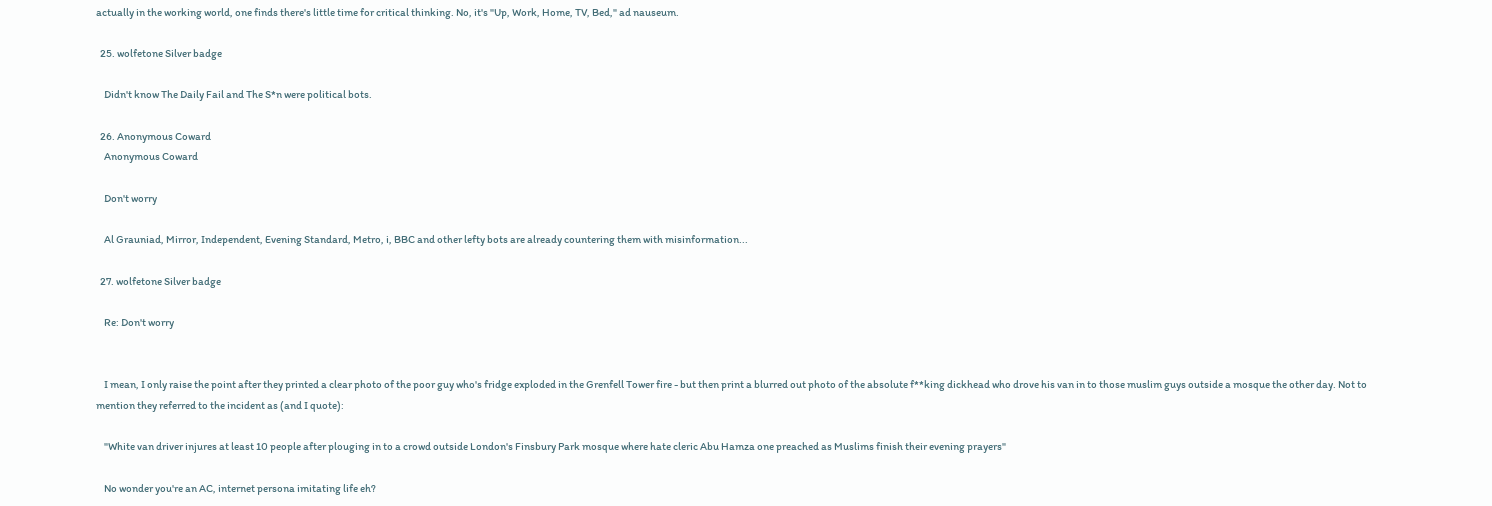actually in the working world, one finds there's little time for critical thinking. No, it's "Up, Work, Home, TV, Bed," ad nauseum.

  25. wolfetone Silver badge

    Didn't know The Daily Fail and The S*n were political bots.

  26. Anonymous Coward
    Anonymous Coward

    Don't worry

    Al Grauniad, Mirror, Independent, Evening Standard, Metro, i, BBC and other lefty bots are already countering them with misinformation...

  27. wolfetone Silver badge

    Re: Don't worry


    I mean, I only raise the point after they printed a clear photo of the poor guy who's fridge exploded in the Grenfell Tower fire - but then print a blurred out photo of the absolute f**king dickhead who drove his van in to those muslim guys outside a mosque the other day. Not to mention they referred to the incident as (and I quote):

    "White van driver injures at least 10 people after plouging in to a crowd outside London's Finsbury Park mosque where hate cleric Abu Hamza one preached as Muslims finish their evening prayers"

    No wonder you're an AC, internet persona imitating life eh?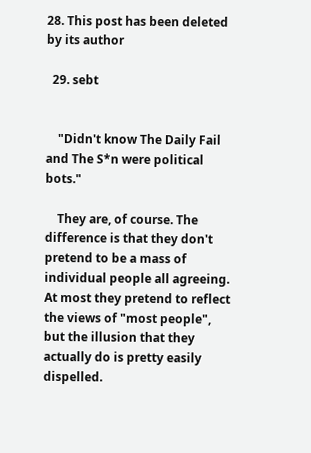28. This post has been deleted by its author

  29. sebt


    "Didn't know The Daily Fail and The S*n were political bots."

    They are, of course. The difference is that they don't pretend to be a mass of individual people all agreeing. At most they pretend to reflect the views of "most people", but the illusion that they actually do is pretty easily dispelled.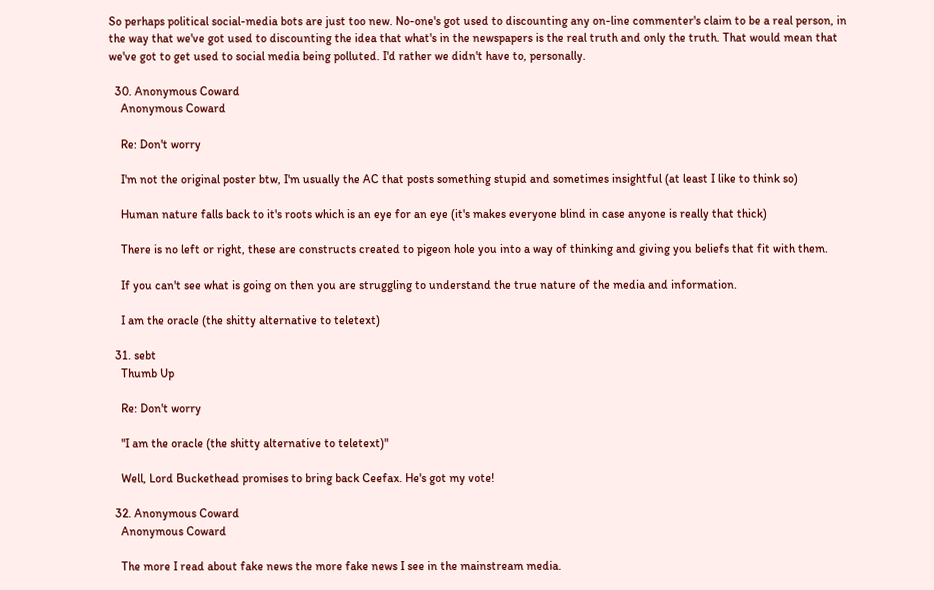So perhaps political social-media bots are just too new. No-one's got used to discounting any on-line commenter's claim to be a real person, in the way that we've got used to discounting the idea that what's in the newspapers is the real truth and only the truth. That would mean that we've got to get used to social media being polluted. I'd rather we didn't have to, personally.

  30. Anonymous Coward
    Anonymous Coward

    Re: Don't worry

    I'm not the original poster btw, I'm usually the AC that posts something stupid and sometimes insightful (at least I like to think so)

    Human nature falls back to it's roots which is an eye for an eye (it's makes everyone blind in case anyone is really that thick)

    There is no left or right, these are constructs created to pigeon hole you into a way of thinking and giving you beliefs that fit with them.

    If you can't see what is going on then you are struggling to understand the true nature of the media and information.

    I am the oracle (the shitty alternative to teletext)

  31. sebt
    Thumb Up

    Re: Don't worry

    "I am the oracle (the shitty alternative to teletext)"

    Well, Lord Buckethead promises to bring back Ceefax. He's got my vote!

  32. Anonymous Coward
    Anonymous Coward

    The more I read about fake news the more fake news I see in the mainstream media.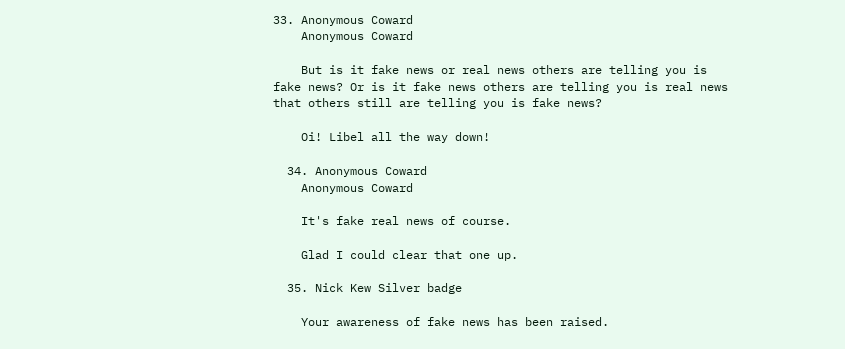33. Anonymous Coward
    Anonymous Coward

    But is it fake news or real news others are telling you is fake news? Or is it fake news others are telling you is real news that others still are telling you is fake news?

    Oi! Libel all the way down!

  34. Anonymous Coward
    Anonymous Coward

    It's fake real news of course.

    Glad I could clear that one up.

  35. Nick Kew Silver badge

    Your awareness of fake news has been raised.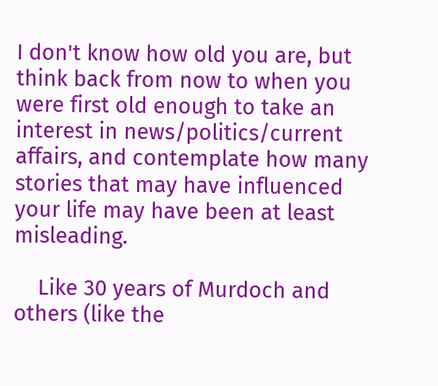I don't know how old you are, but think back from now to when you were first old enough to take an interest in news/politics/current affairs, and contemplate how many stories that may have influenced your life may have been at least misleading.

    Like 30 years of Murdoch and others (like the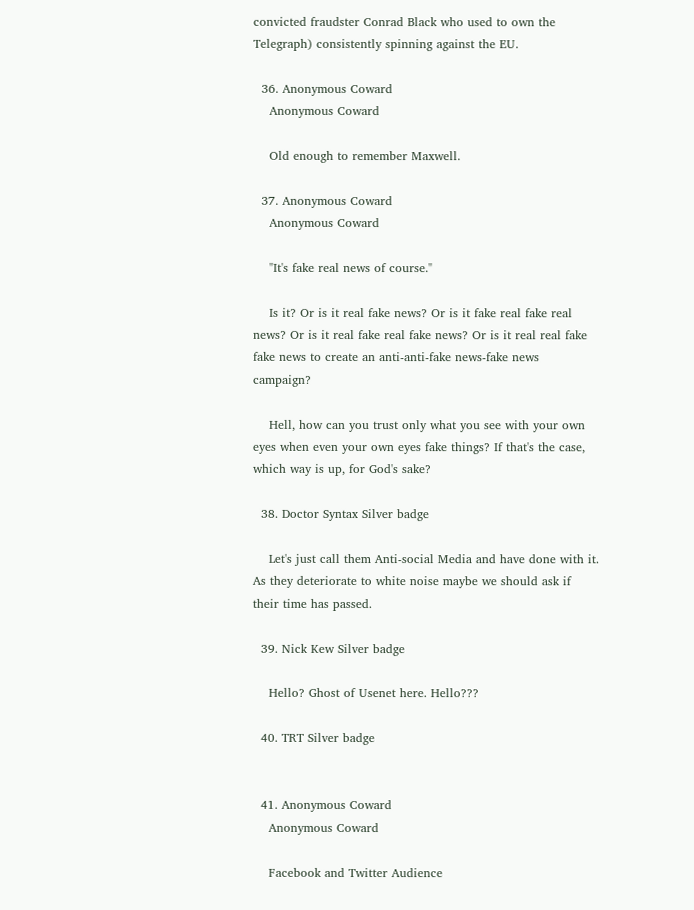convicted fraudster Conrad Black who used to own the Telegraph) consistently spinning against the EU.

  36. Anonymous Coward
    Anonymous Coward

    Old enough to remember Maxwell.

  37. Anonymous Coward
    Anonymous Coward

    "It's fake real news of course."

    Is it? Or is it real fake news? Or is it fake real fake real news? Or is it real fake real fake news? Or is it real real fake fake news to create an anti-anti-fake news-fake news campaign?

    Hell, how can you trust only what you see with your own eyes when even your own eyes fake things? If that's the case, which way is up, for God's sake?

  38. Doctor Syntax Silver badge

    Let's just call them Anti-social Media and have done with it. As they deteriorate to white noise maybe we should ask if their time has passed.

  39. Nick Kew Silver badge

    Hello? Ghost of Usenet here. Hello???

  40. TRT Silver badge


  41. Anonymous Coward
    Anonymous Coward

    Facebook and Twitter Audience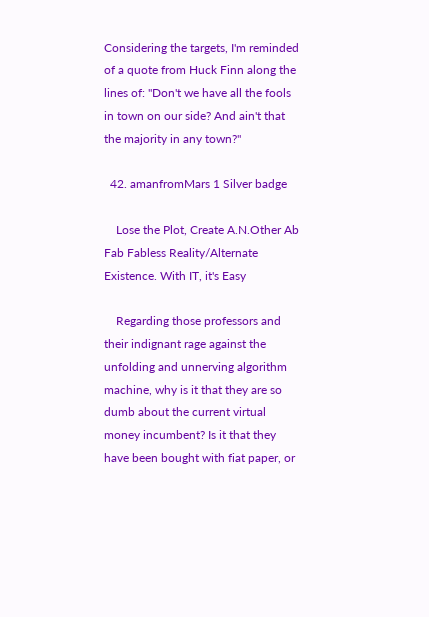Considering the targets, I'm reminded of a quote from Huck Finn along the lines of: "Don't we have all the fools in town on our side? And ain't that the majority in any town?"

  42. amanfromMars 1 Silver badge

    Lose the Plot, Create A.N.Other Ab Fab Fabless Reality/Alternate Existence. With IT, it's Easy

    Regarding those professors and their indignant rage against the unfolding and unnerving algorithm machine, why is it that they are so dumb about the current virtual money incumbent? Is it that they have been bought with fiat paper, or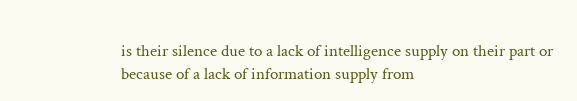is their silence due to a lack of intelligence supply on their part or because of a lack of information supply from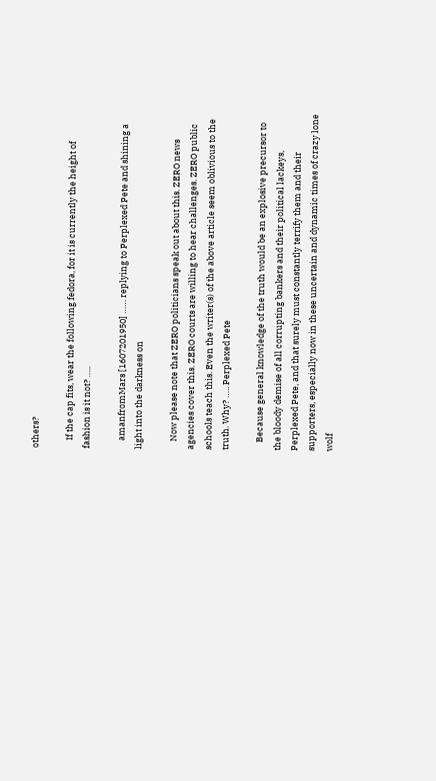others?

    If the cap fits, wear the following fedora, for it is currently the height of fashion is it not? …..

    amanfromMars [1607201950] …… replying to Perplexed Pete and shining a light into the darkness on

    Now please note that ZERO politicians speak out about this. ZERO news agencies cover this. ZERO courts are willing to hear challenges. ZERO public schools teach this. Even the writer(s) of the above article seem oblivious to the truth. Why? ….. Perplexed Pete

    Because general knowledge of the truth would be an explosive precursor to the bloody demise of all corrupting bankers and their political lackeys, Perplexed Pete, and that surely must constantly terrify them and their supporters, especially now in these uncertain and dynamic times of crazy lone wolf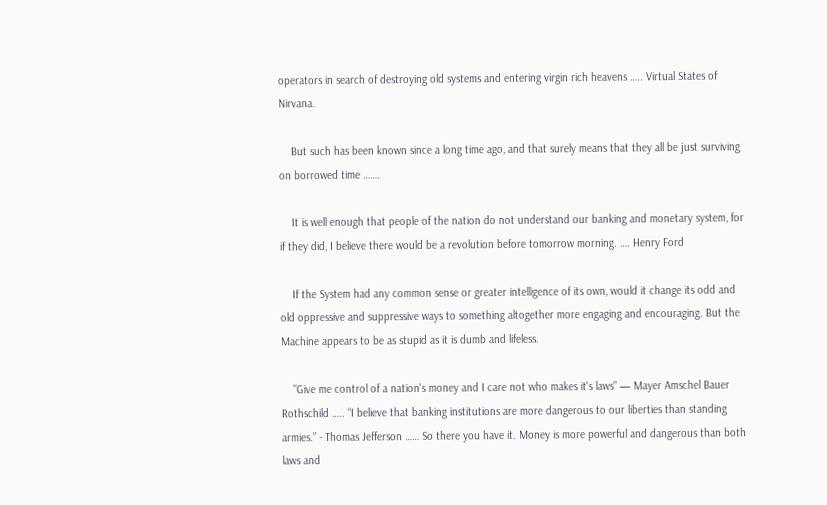operators in search of destroying old systems and entering virgin rich heavens ….. Virtual States of Nirvana.

    But such has been known since a long time ago, and that surely means that they all be just surviving on borrowed time …….

    It is well enough that people of the nation do not understand our banking and monetary system, for if they did, I believe there would be a revolution before tomorrow morning. …. Henry Ford

    If the System had any common sense or greater intelligence of its own, would it change its odd and old oppressive and suppressive ways to something altogether more engaging and encouraging. But the Machine appears to be as stupid as it is dumb and lifeless.

    "Give me control of a nation's money and I care not who makes it's laws" — Mayer Amschel Bauer Rothschild ….. “I believe that banking institutions are more dangerous to our liberties than standing armies.” - Thomas Jefferson …… So there you have it. Money is more powerful and dangerous than both laws and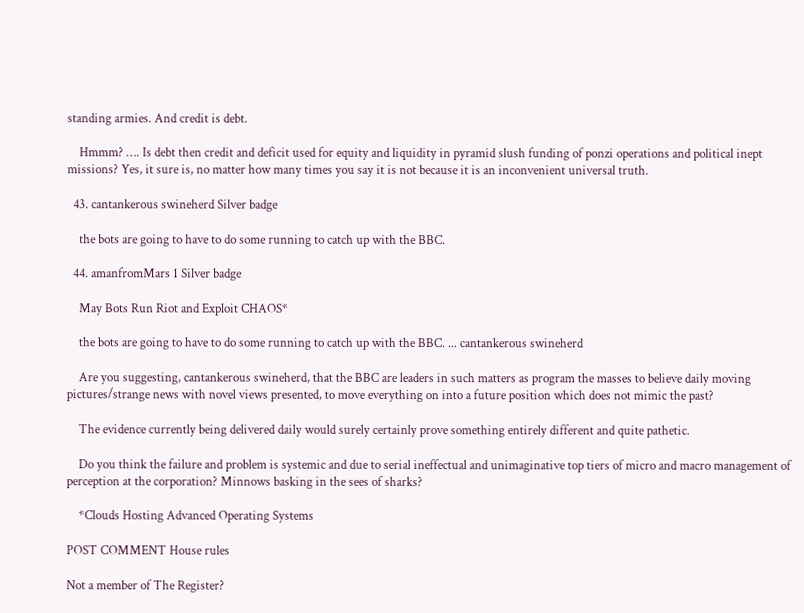standing armies. And credit is debt.

    Hmmm? …. Is debt then credit and deficit used for equity and liquidity in pyramid slush funding of ponzi operations and political inept missions? Yes, it sure is, no matter how many times you say it is not because it is an inconvenient universal truth.

  43. cantankerous swineherd Silver badge

    the bots are going to have to do some running to catch up with the BBC.

  44. amanfromMars 1 Silver badge

    May Bots Run Riot and Exploit CHAOS*

    the bots are going to have to do some running to catch up with the BBC. ... cantankerous swineherd

    Are you suggesting, cantankerous swineherd, that the BBC are leaders in such matters as program the masses to believe daily moving pictures/strange news with novel views presented, to move everything on into a future position which does not mimic the past?

    The evidence currently being delivered daily would surely certainly prove something entirely different and quite pathetic.

    Do you think the failure and problem is systemic and due to serial ineffectual and unimaginative top tiers of micro and macro management of perception at the corporation? Minnows basking in the sees of sharks?

    *Clouds Hosting Advanced Operating Systems

POST COMMENT House rules

Not a member of The Register?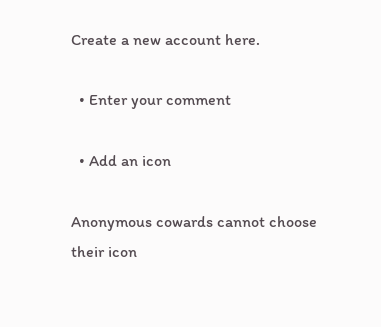Create a new account here.

  • Enter your comment

  • Add an icon

Anonymous cowards cannot choose their icon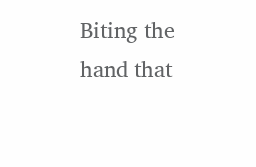Biting the hand that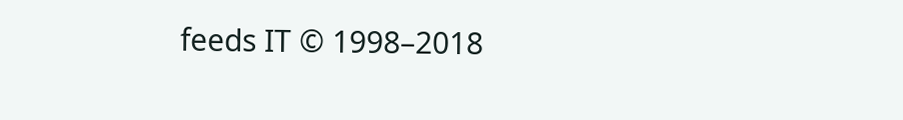feeds IT © 1998–2018